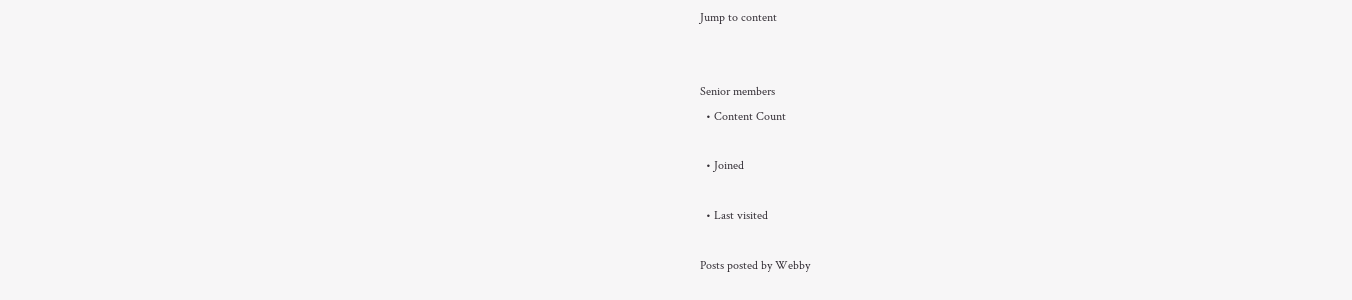Jump to content


Senior members
  • Content Count

  • Joined

  • Last visited

Posts posted by Webby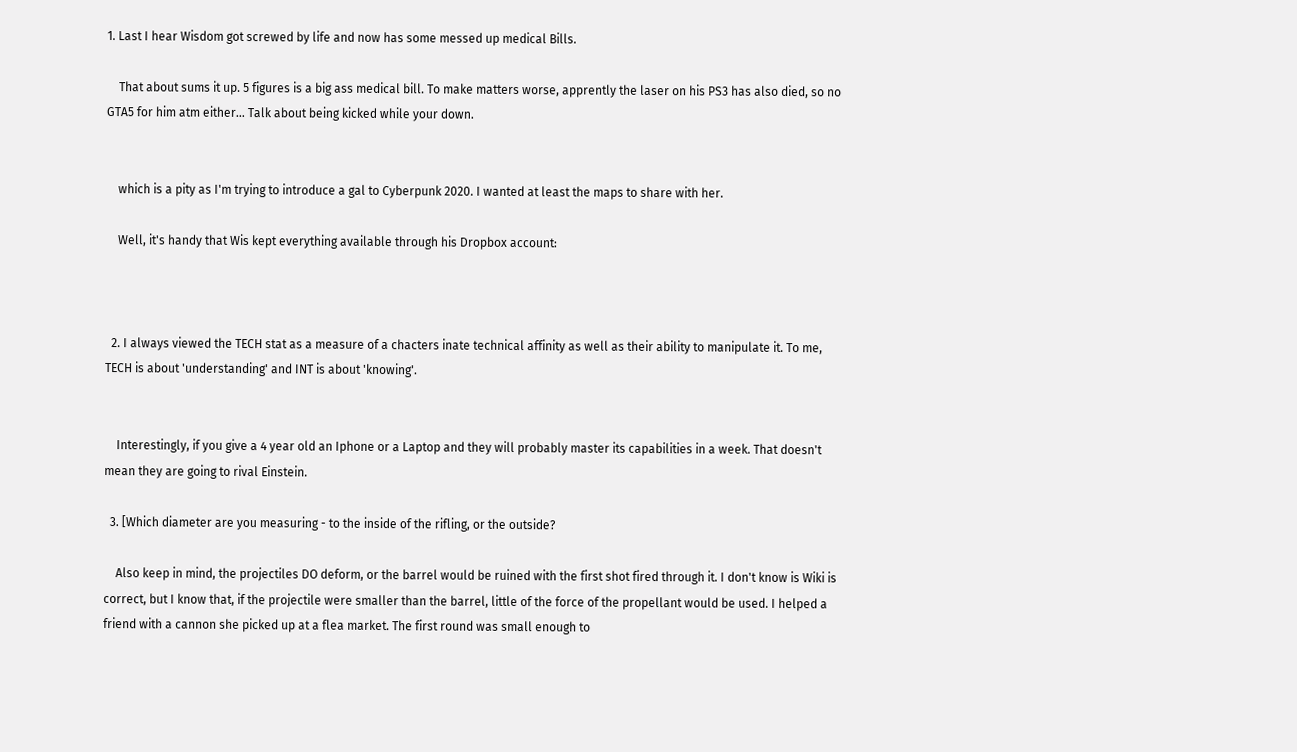1. Last I hear Wisdom got screwed by life and now has some messed up medical Bills.

    That about sums it up. 5 figures is a big ass medical bill. To make matters worse, apprently the laser on his PS3 has also died, so no GTA5 for him atm either... Talk about being kicked while your down.


    which is a pity as I'm trying to introduce a gal to Cyberpunk 2020. I wanted at least the maps to share with her.

    Well, it's handy that Wis kept everything available through his Dropbox account:



  2. I always viewed the TECH stat as a measure of a chacters inate technical affinity as well as their ability to manipulate it. To me, TECH is about 'understanding' and INT is about 'knowing'.


    Interestingly, if you give a 4 year old an Iphone or a Laptop and they will probably master its capabilities in a week. That doesn't mean they are going to rival Einstein.

  3. [Which diameter are you measuring - to the inside of the rifling, or the outside?

    Also keep in mind, the projectiles DO deform, or the barrel would be ruined with the first shot fired through it. I don't know is Wiki is correct, but I know that, if the projectile were smaller than the barrel, little of the force of the propellant would be used. I helped a friend with a cannon she picked up at a flea market. The first round was small enough to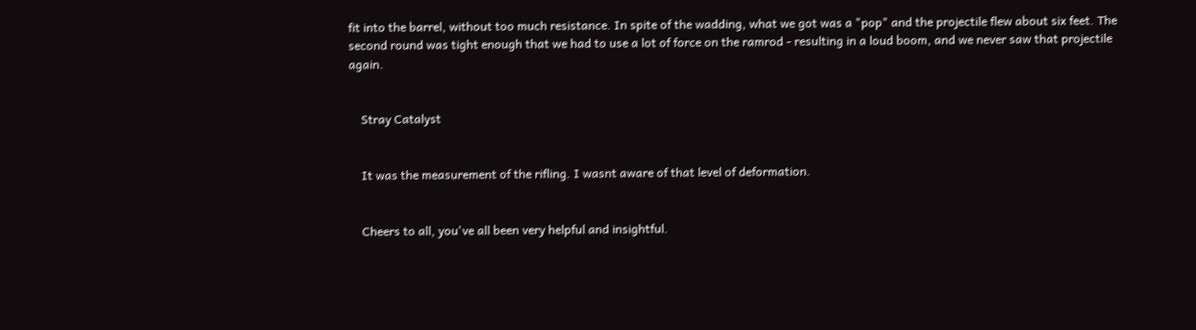fit into the barrel, without too much resistance. In spite of the wadding, what we got was a "pop" and the projectile flew about six feet. The second round was tight enough that we had to use a lot of force on the ramrod - resulting in a loud boom, and we never saw that projectile again.


    Stray Catalyst


    It was the measurement of the rifling. I wasnt aware of that level of deformation.


    Cheers to all, you've all been very helpful and insightful.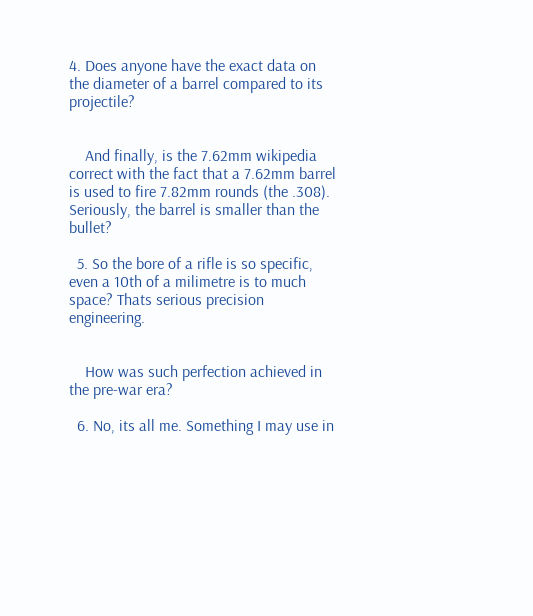4. Does anyone have the exact data on the diameter of a barrel compared to its projectile?


    And finally, is the 7.62mm wikipedia correct with the fact that a 7.62mm barrel is used to fire 7.82mm rounds (the .308). Seriously, the barrel is smaller than the bullet?

  5. So the bore of a rifle is so specific, even a 10th of a milimetre is to much space? Thats serious precision engineering.


    How was such perfection achieved in the pre-war era?

  6. No, its all me. Something I may use in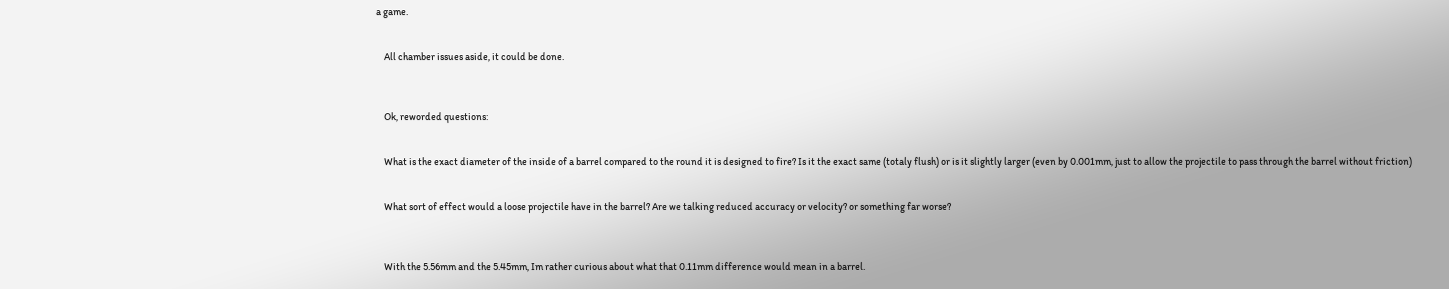a game.


    All chamber issues aside, it could be done.



    Ok, reworded questions:


    What is the exact diameter of the inside of a barrel compared to the round it is designed to fire? Is it the exact same (totaly flush) or is it slightly larger (even by 0.001mm, just to allow the projectile to pass through the barrel without friction)


    What sort of effect would a loose projectile have in the barrel? Are we talking reduced accuracy or velocity? or something far worse?



    With the 5.56mm and the 5.45mm, Im rather curious about what that 0.11mm difference would mean in a barrel.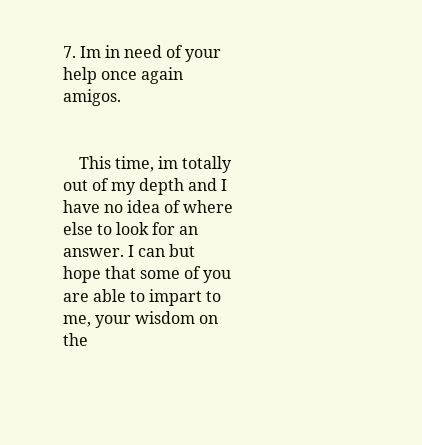7. Im in need of your help once again amigos.


    This time, im totally out of my depth and I have no idea of where else to look for an answer. I can but hope that some of you are able to impart to me, your wisdom on the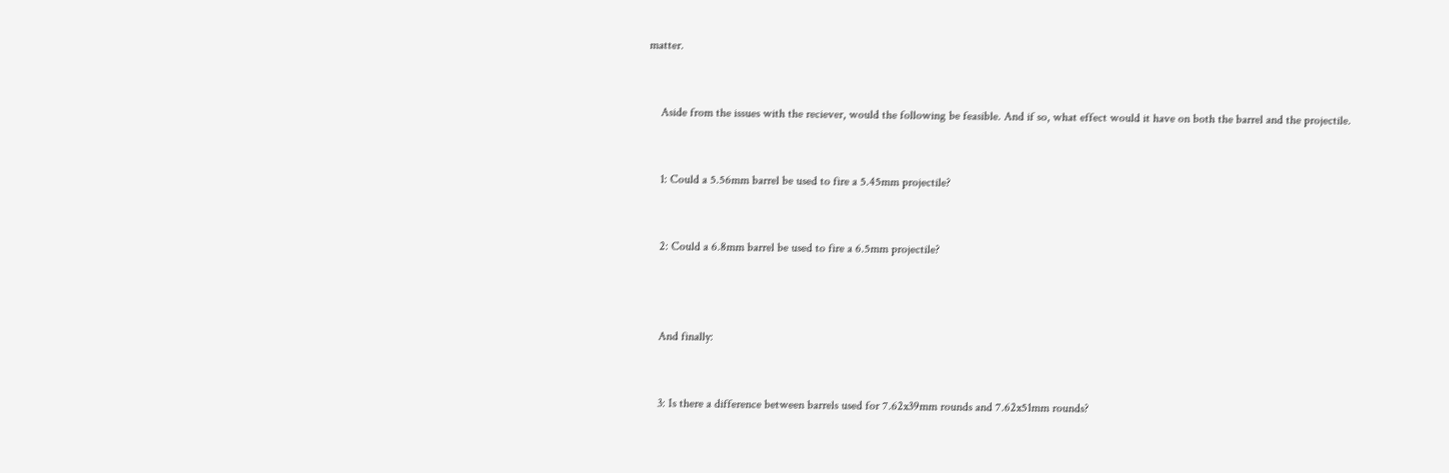matter.


    Aside from the issues with the reciever, would the following be feasible. And if so, what effect would it have on both the barrel and the projectile.


    1: Could a 5.56mm barrel be used to fire a 5.45mm projectile?


    2: Could a 6.8mm barrel be used to fire a 6.5mm projectile?



    And finally:


    3: Is there a difference between barrels used for 7.62x39mm rounds and 7.62x51mm rounds?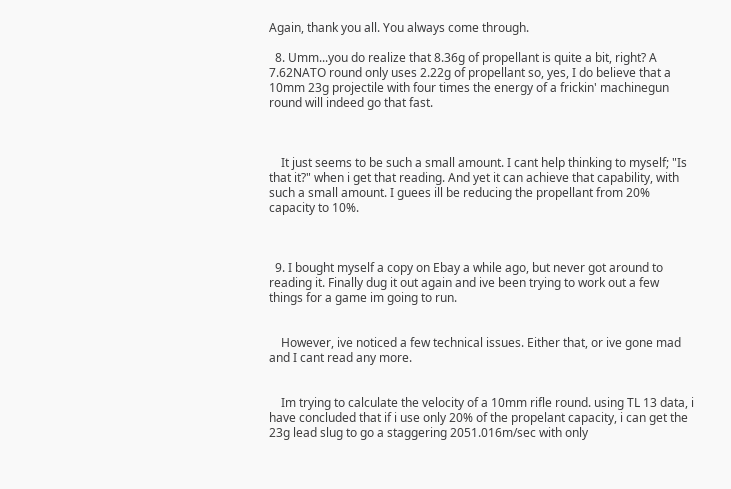Again, thank you all. You always come through.

  8. Umm...you do realize that 8.36g of propellant is quite a bit, right? A 7.62NATO round only uses 2.22g of propellant so, yes, I do believe that a 10mm 23g projectile with four times the energy of a frickin' machinegun round will indeed go that fast.



    It just seems to be such a small amount. I cant help thinking to myself; "Is that it?" when i get that reading. And yet it can achieve that capability, with such a small amount. I guees ill be reducing the propellant from 20% capacity to 10%.



  9. I bought myself a copy on Ebay a while ago, but never got around to reading it. Finally dug it out again and ive been trying to work out a few things for a game im going to run.


    However, ive noticed a few technical issues. Either that, or ive gone mad and I cant read any more.


    Im trying to calculate the velocity of a 10mm rifle round. using TL 13 data, i have concluded that if i use only 20% of the propelant capacity, i can get the 23g lead slug to go a staggering 2051.016m/sec with only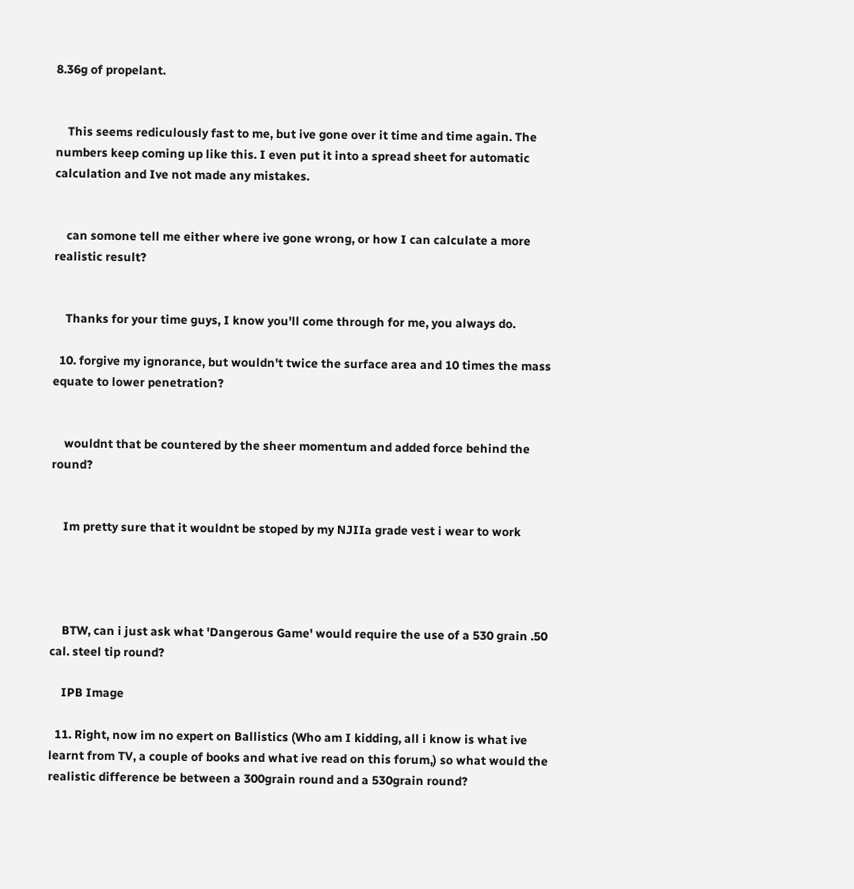8.36g of propelant.


    This seems rediculously fast to me, but ive gone over it time and time again. The numbers keep coming up like this. I even put it into a spread sheet for automatic calculation and Ive not made any mistakes.


    can somone tell me either where ive gone wrong, or how I can calculate a more realistic result?


    Thanks for your time guys, I know you'll come through for me, you always do.

  10. forgive my ignorance, but wouldn't twice the surface area and 10 times the mass equate to lower penetration?


    wouldnt that be countered by the sheer momentum and added force behind the round?


    Im pretty sure that it wouldnt be stoped by my NJIIa grade vest i wear to work




    BTW, can i just ask what 'Dangerous Game' would require the use of a 530 grain .50 cal. steel tip round?

    IPB Image

  11. Right, now im no expert on Ballistics (Who am I kidding, all i know is what ive learnt from TV, a couple of books and what ive read on this forum,) so what would the realistic difference be between a 300grain round and a 530grain round?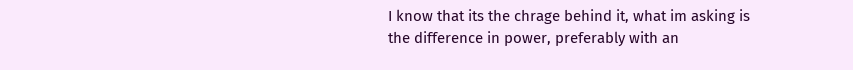I know that its the chrage behind it, what im asking is the difference in power, preferably with an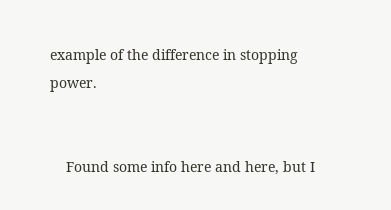example of the difference in stopping power.


    Found some info here and here, but I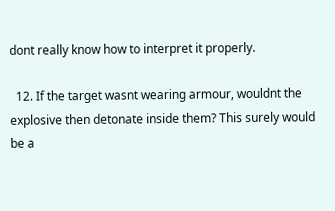dont really know how to interpret it properly.

  12. If the target wasnt wearing armour, wouldnt the explosive then detonate inside them? This surely would be a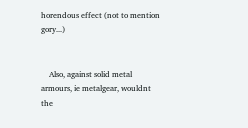horendous effect (not to mention gory...)


    Also, against solid metal armours, ie metalgear, wouldnt the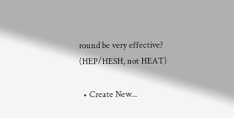round be very effective? (HEP/HESH, not HEAT)

  • Create New...